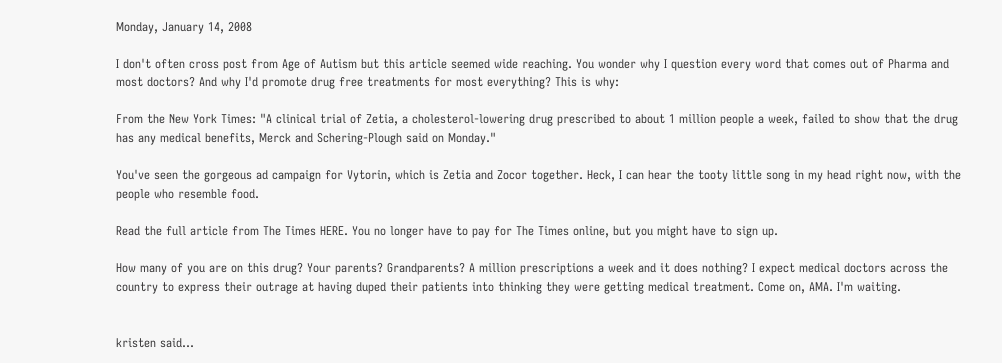Monday, January 14, 2008

I don't often cross post from Age of Autism but this article seemed wide reaching. You wonder why I question every word that comes out of Pharma and most doctors? And why I'd promote drug free treatments for most everything? This is why:

From the New York Times: "A clinical trial of Zetia, a cholesterol-lowering drug prescribed to about 1 million people a week, failed to show that the drug has any medical benefits, Merck and Schering-Plough said on Monday."

You've seen the gorgeous ad campaign for Vytorin, which is Zetia and Zocor together. Heck, I can hear the tooty little song in my head right now, with the people who resemble food.

Read the full article from The Times HERE. You no longer have to pay for The Times online, but you might have to sign up.

How many of you are on this drug? Your parents? Grandparents? A million prescriptions a week and it does nothing? I expect medical doctors across the country to express their outrage at having duped their patients into thinking they were getting medical treatment. Come on, AMA. I'm waiting.


kristen said...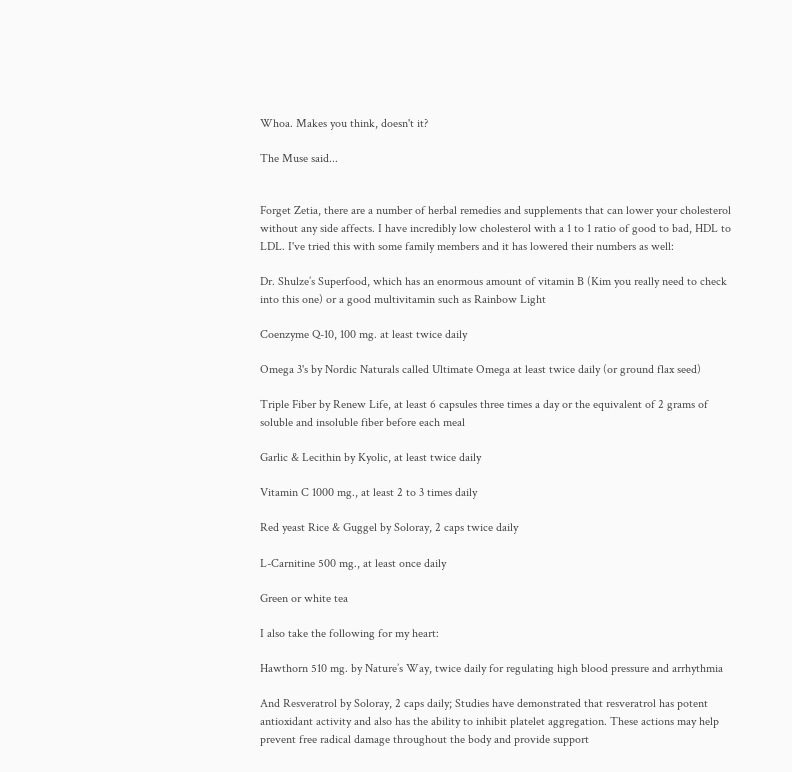Whoa. Makes you think, doesn't it?

The Muse said...


Forget Zetia, there are a number of herbal remedies and supplements that can lower your cholesterol without any side affects. I have incredibly low cholesterol with a 1 to 1 ratio of good to bad, HDL to LDL. I've tried this with some family members and it has lowered their numbers as well:

Dr. Shulze’s Superfood, which has an enormous amount of vitamin B (Kim you really need to check into this one) or a good multivitamin such as Rainbow Light

Coenzyme Q-10, 100 mg. at least twice daily

Omega 3's by Nordic Naturals called Ultimate Omega at least twice daily (or ground flax seed)

Triple Fiber by Renew Life, at least 6 capsules three times a day or the equivalent of 2 grams of soluble and insoluble fiber before each meal

Garlic & Lecithin by Kyolic, at least twice daily

Vitamin C 1000 mg., at least 2 to 3 times daily

Red yeast Rice & Guggel by Soloray, 2 caps twice daily

L-Carnitine 500 mg., at least once daily

Green or white tea

I also take the following for my heart:

Hawthorn 510 mg. by Nature’s Way, twice daily for regulating high blood pressure and arrhythmia

And Resveratrol by Soloray, 2 caps daily; Studies have demonstrated that resveratrol has potent antioxidant activity and also has the ability to inhibit platelet aggregation. These actions may help prevent free radical damage throughout the body and provide support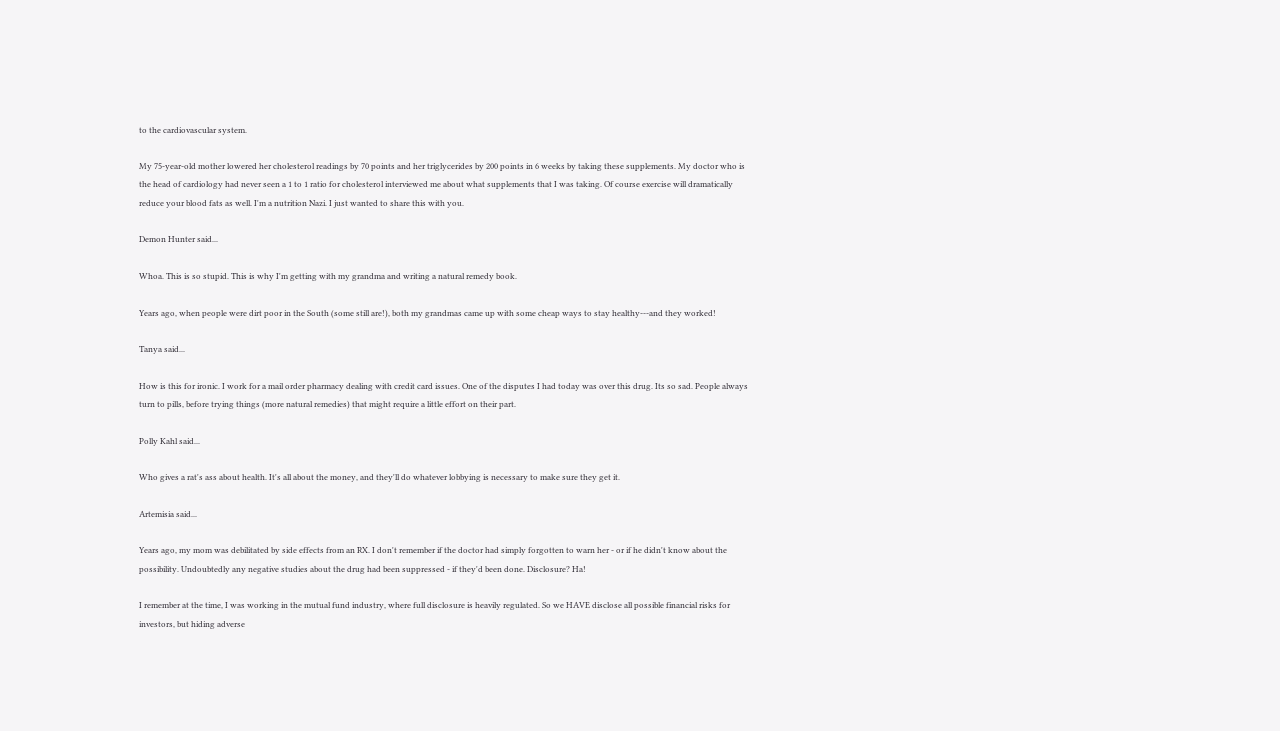to the cardiovascular system.

My 75-year-old mother lowered her cholesterol readings by 70 points and her triglycerides by 200 points in 6 weeks by taking these supplements. My doctor who is the head of cardiology had never seen a 1 to 1 ratio for cholesterol interviewed me about what supplements that I was taking. Of course exercise will dramatically reduce your blood fats as well. I'm a nutrition Nazi. I just wanted to share this with you.

Demon Hunter said...

Whoa. This is so stupid. This is why I'm getting with my grandma and writing a natural remedy book.

Years ago, when people were dirt poor in the South (some still are!), both my grandmas came up with some cheap ways to stay healthy---and they worked!

Tanya said...

How is this for ironic. I work for a mail order pharmacy dealing with credit card issues. One of the disputes I had today was over this drug. Its so sad. People always turn to pills, before trying things (more natural remedies) that might require a little effort on their part.

Polly Kahl said...

Who gives a rat's ass about health. It's all about the money, and they'll do whatever lobbying is necessary to make sure they get it.

Artemisia said...

Years ago, my mom was debilitated by side effects from an RX. I don't remember if the doctor had simply forgotten to warn her - or if he didn't know about the possibility. Undoubtedly any negative studies about the drug had been suppressed - if they'd been done. Disclosure? Ha!

I remember at the time, I was working in the mutual fund industry, where full disclosure is heavily regulated. So we HAVE disclose all possible financial risks for investors, but hiding adverse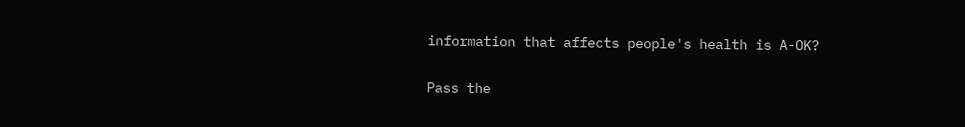information that affects people's health is A-OK?

Pass the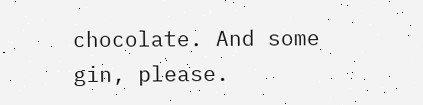chocolate. And some gin, please.